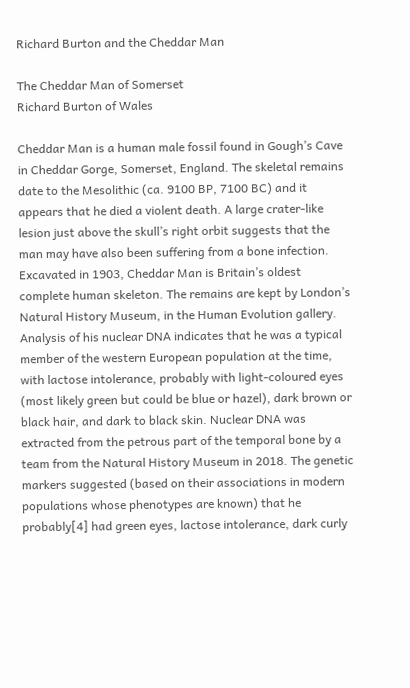Richard Burton and the Cheddar Man

The Cheddar Man of Somerset
Richard Burton of Wales

Cheddar Man is a human male fossil found in Gough’s Cave in Cheddar Gorge, Somerset, England. The skeletal remains date to the Mesolithic (ca. 9100 BP, 7100 BC) and it appears that he died a violent death. A large crater-like lesion just above the skull’s right orbit suggests that the man may have also been suffering from a bone infection. Excavated in 1903, Cheddar Man is Britain’s oldest complete human skeleton. The remains are kept by London’s Natural History Museum, in the Human Evolution gallery. Analysis of his nuclear DNA indicates that he was a typical member of the western European population at the time, with lactose intolerance, probably with light-coloured eyes (most likely green but could be blue or hazel), dark brown or black hair, and dark to black skin. Nuclear DNA was extracted from the petrous part of the temporal bone by a team from the Natural History Museum in 2018. The genetic markers suggested (based on their associations in modern populations whose phenotypes are known) that he probably[4] had green eyes, lactose intolerance, dark curly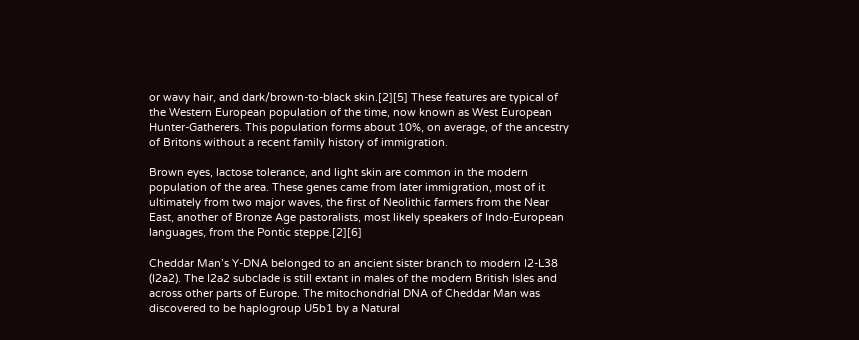or wavy hair, and dark/brown-to-black skin.[2][5] These features are typical of the Western European population of the time, now known as West European Hunter-Gatherers. This population forms about 10%, on average, of the ancestry of Britons without a recent family history of immigration.

Brown eyes, lactose tolerance, and light skin are common in the modern population of the area. These genes came from later immigration, most of it ultimately from two major waves, the first of Neolithic farmers from the Near East, another of Bronze Age pastoralists, most likely speakers of Indo-European languages, from the Pontic steppe.[2][6]

Cheddar Man’s Y-DNA belonged to an ancient sister branch to modern I2-L38 (I2a2). The I2a2 subclade is still extant in males of the modern British Isles and across other parts of Europe. The mitochondrial DNA of Cheddar Man was discovered to be haplogroup U5b1 by a Natural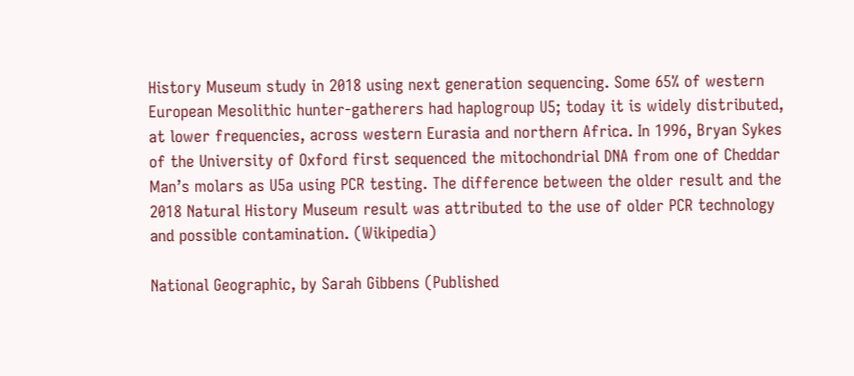History Museum study in 2018 using next generation sequencing. Some 65% of western European Mesolithic hunter-gatherers had haplogroup U5; today it is widely distributed, at lower frequencies, across western Eurasia and northern Africa. In 1996, Bryan Sykes of the University of Oxford first sequenced the mitochondrial DNA from one of Cheddar Man’s molars as U5a using PCR testing. The difference between the older result and the 2018 Natural History Museum result was attributed to the use of older PCR technology and possible contamination. (Wikipedia)

National Geographic, by Sarah Gibbens (Published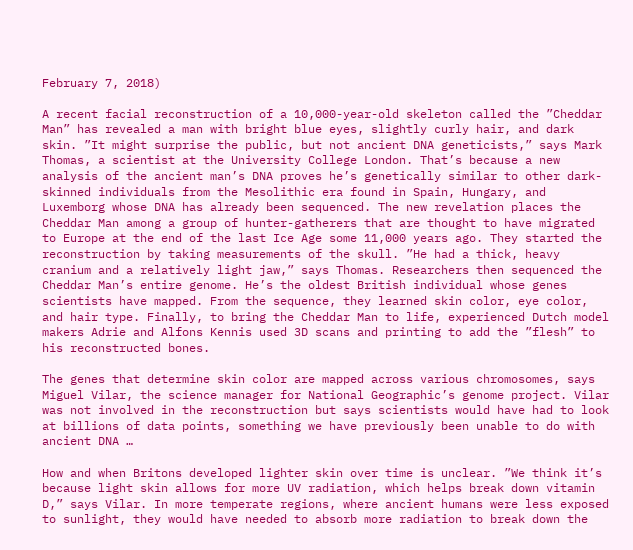February 7, 2018)

A recent facial reconstruction of a 10,000-year-old skeleton called the ”Cheddar Man” has revealed a man with bright blue eyes, slightly curly hair, and dark skin. ”It might surprise the public, but not ancient DNA geneticists,” says Mark Thomas, a scientist at the University College London. That’s because a new analysis of the ancient man’s DNA proves he’s genetically similar to other dark-skinned individuals from the Mesolithic era found in Spain, Hungary, and Luxemborg whose DNA has already been sequenced. The new revelation places the Cheddar Man among a group of hunter-gatherers that are thought to have migrated to Europe at the end of the last Ice Age some 11,000 years ago. They started the reconstruction by taking measurements of the skull. ”He had a thick, heavy cranium and a relatively light jaw,” says Thomas. Researchers then sequenced the Cheddar Man’s entire genome. He’s the oldest British individual whose genes scientists have mapped. From the sequence, they learned skin color, eye color, and hair type. Finally, to bring the Cheddar Man to life, experienced Dutch model makers Adrie and Alfons Kennis used 3D scans and printing to add the ”flesh” to his reconstructed bones.

The genes that determine skin color are mapped across various chromosomes, says Miguel Vilar, the science manager for National Geographic’s genome project. Vilar was not involved in the reconstruction but says scientists would have had to look at billions of data points, something we have previously been unable to do with ancient DNA …

How and when Britons developed lighter skin over time is unclear. ”We think it’s because light skin allows for more UV radiation, which helps break down vitamin D,” says Vilar. In more temperate regions, where ancient humans were less exposed to sunlight, they would have needed to absorb more radiation to break down the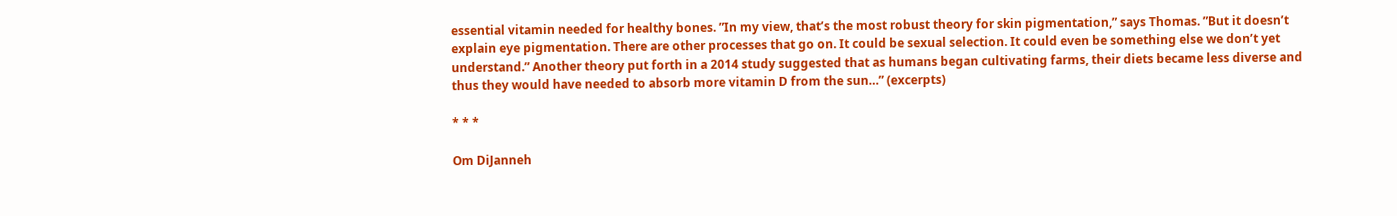essential vitamin needed for healthy bones. ”In my view, that’s the most robust theory for skin pigmentation,” says Thomas. ”But it doesn’t explain eye pigmentation. There are other processes that go on. It could be sexual selection. It could even be something else we don’t yet understand.” Another theory put forth in a 2014 study suggested that as humans began cultivating farms, their diets became less diverse and thus they would have needed to absorb more vitamin D from the sun…” (excerpts)

* * *

Om DiJanneh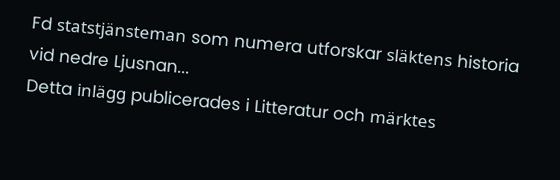Fd statstjänsteman som numera utforskar släktens historia vid nedre Ljusnan...
Detta inlägg publicerades i Litteratur och märktes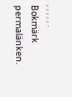, , , , , . Bokmärk permalänken.